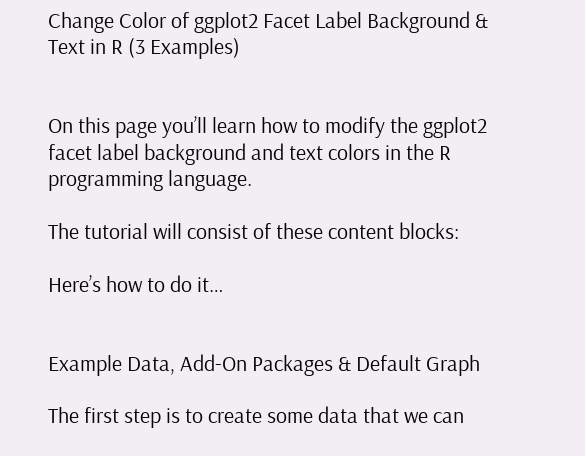Change Color of ggplot2 Facet Label Background & Text in R (3 Examples)


On this page you’ll learn how to modify the ggplot2 facet label background and text colors in the R programming language.

The tutorial will consist of these content blocks:

Here’s how to do it…


Example Data, Add-On Packages & Default Graph

The first step is to create some data that we can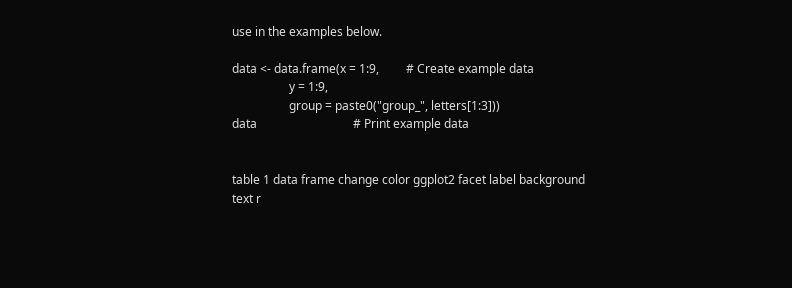use in the examples below.

data <- data.frame(x = 1:9,         # Create example data
                   y = 1:9,
                   group = paste0("group_", letters[1:3]))
data                                # Print example data


table 1 data frame change color ggplot2 facet label background text r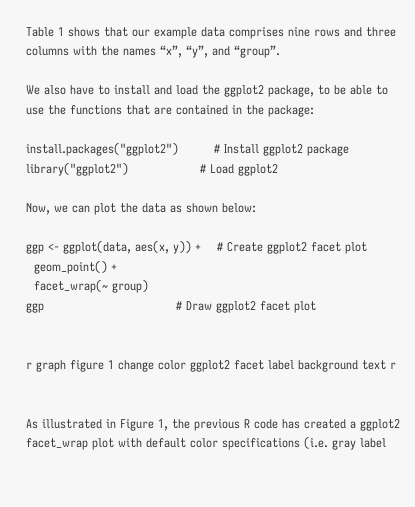Table 1 shows that our example data comprises nine rows and three columns with the names “x”, “y”, and “group”.

We also have to install and load the ggplot2 package, to be able to use the functions that are contained in the package:

install.packages("ggplot2")         # Install ggplot2 package
library("ggplot2")                  # Load ggplot2

Now, we can plot the data as shown below:

ggp <- ggplot(data, aes(x, y)) +    # Create ggplot2 facet plot
  geom_point() +
  facet_wrap(~ group)
ggp                                 # Draw ggplot2 facet plot


r graph figure 1 change color ggplot2 facet label background text r


As illustrated in Figure 1, the previous R code has created a ggplot2 facet_wrap plot with default color specifications (i.e. gray label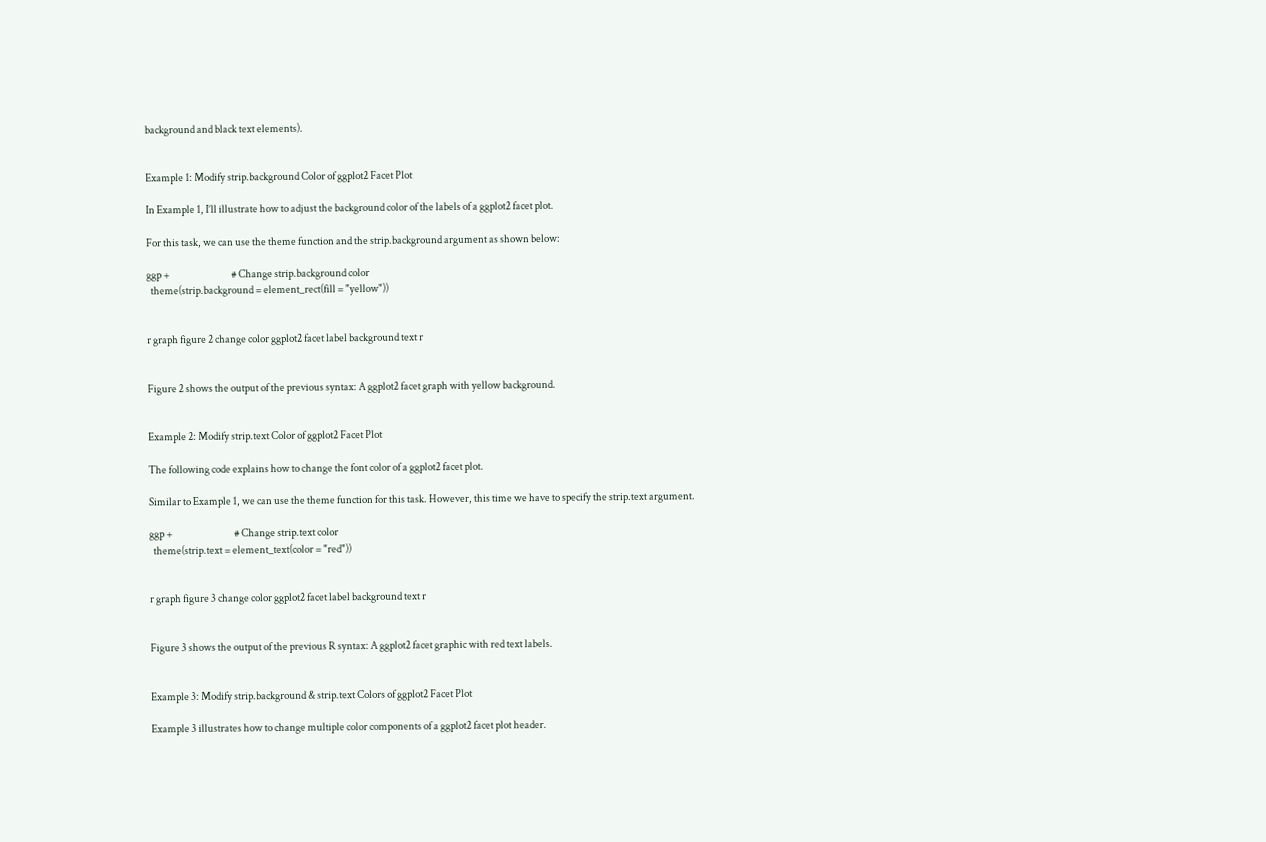background and black text elements).


Example 1: Modify strip.background Color of ggplot2 Facet Plot

In Example 1, I’ll illustrate how to adjust the background color of the labels of a ggplot2 facet plot.

For this task, we can use the theme function and the strip.background argument as shown below:

ggp +                               # Change strip.background color
  theme(strip.background = element_rect(fill = "yellow"))


r graph figure 2 change color ggplot2 facet label background text r


Figure 2 shows the output of the previous syntax: A ggplot2 facet graph with yellow background.


Example 2: Modify strip.text Color of ggplot2 Facet Plot

The following code explains how to change the font color of a ggplot2 facet plot.

Similar to Example 1, we can use the theme function for this task. However, this time we have to specify the strip.text argument.

ggp +                               # Change strip.text color
  theme(strip.text = element_text(color = "red"))


r graph figure 3 change color ggplot2 facet label background text r


Figure 3 shows the output of the previous R syntax: A ggplot2 facet graphic with red text labels.


Example 3: Modify strip.background & strip.text Colors of ggplot2 Facet Plot

Example 3 illustrates how to change multiple color components of a ggplot2 facet plot header.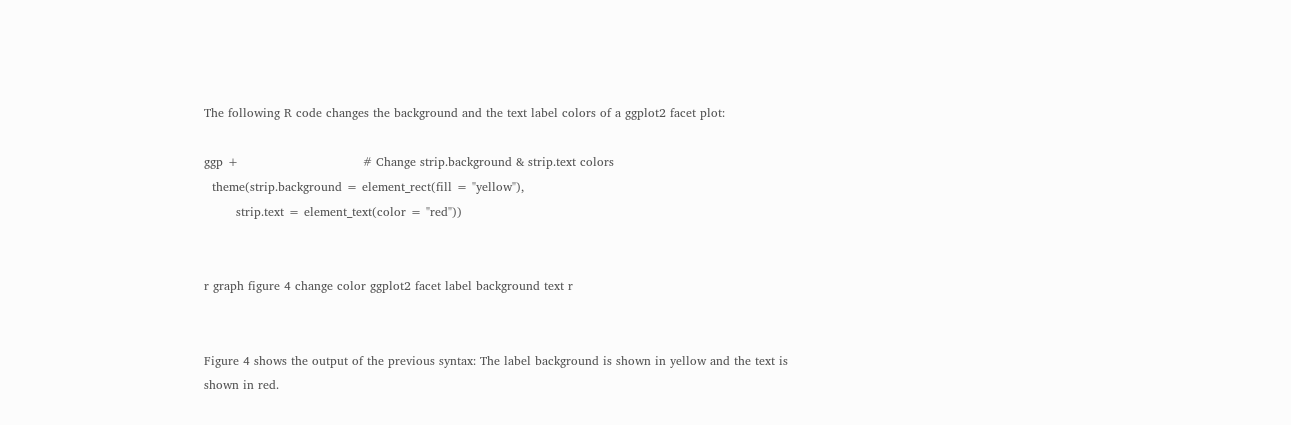The following R code changes the background and the text label colors of a ggplot2 facet plot:

ggp +                               # Change strip.background & strip.text colors
  theme(strip.background = element_rect(fill = "yellow"),
        strip.text = element_text(color = "red"))


r graph figure 4 change color ggplot2 facet label background text r


Figure 4 shows the output of the previous syntax: The label background is shown in yellow and the text is shown in red.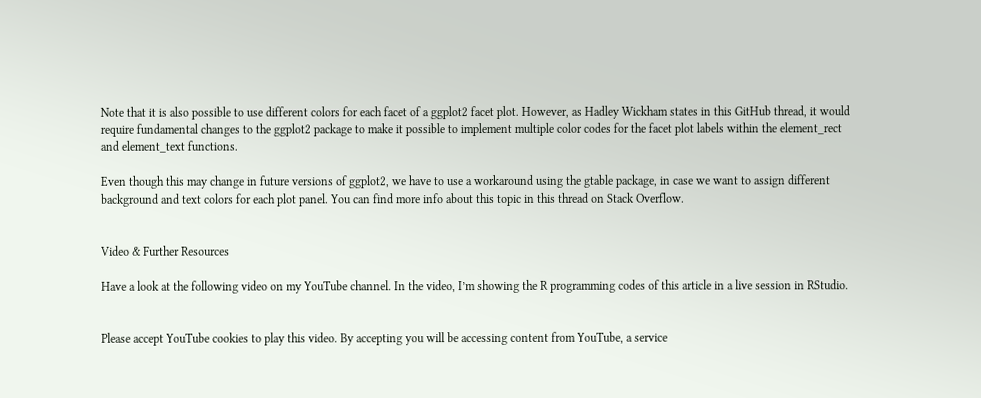Note that it is also possible to use different colors for each facet of a ggplot2 facet plot. However, as Hadley Wickham states in this GitHub thread, it would require fundamental changes to the ggplot2 package to make it possible to implement multiple color codes for the facet plot labels within the element_rect and element_text functions.

Even though this may change in future versions of ggplot2, we have to use a workaround using the gtable package, in case we want to assign different background and text colors for each plot panel. You can find more info about this topic in this thread on Stack Overflow.


Video & Further Resources

Have a look at the following video on my YouTube channel. In the video, I’m showing the R programming codes of this article in a live session in RStudio.


Please accept YouTube cookies to play this video. By accepting you will be accessing content from YouTube, a service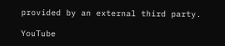provided by an external third party.

YouTube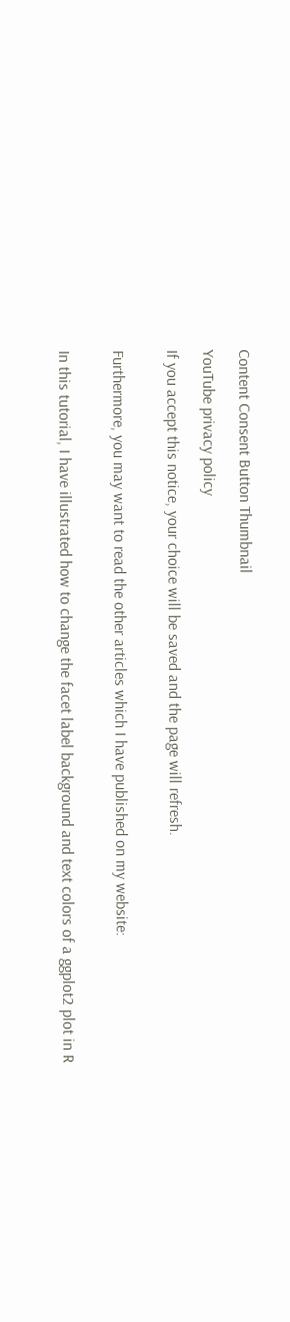Content Consent Button Thumbnail

YouTube privacy policy

If you accept this notice, your choice will be saved and the page will refresh.


Furthermore, you may want to read the other articles which I have published on my website:


In this tutorial, I have illustrated how to change the facet label background and text colors of a ggplot2 plot in R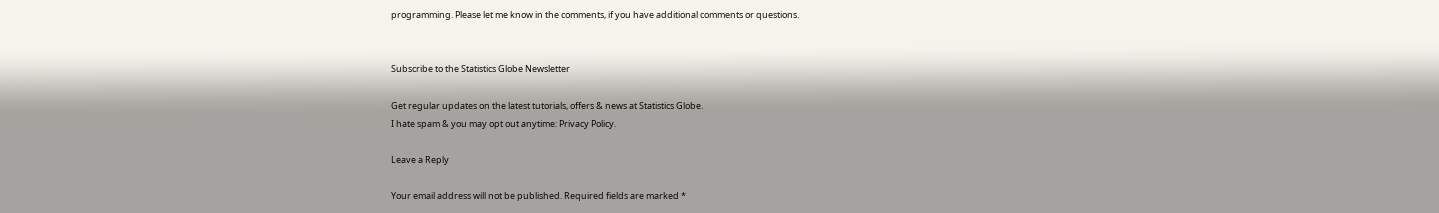programming. Please let me know in the comments, if you have additional comments or questions.


Subscribe to the Statistics Globe Newsletter

Get regular updates on the latest tutorials, offers & news at Statistics Globe.
I hate spam & you may opt out anytime: Privacy Policy.

Leave a Reply

Your email address will not be published. Required fields are marked *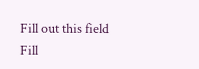Fill out this field
Fill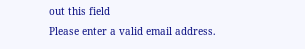out this field
Please enter a valid email address.